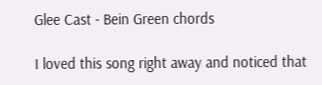Glee Cast - Bein Green chords

I loved this song right away and noticed that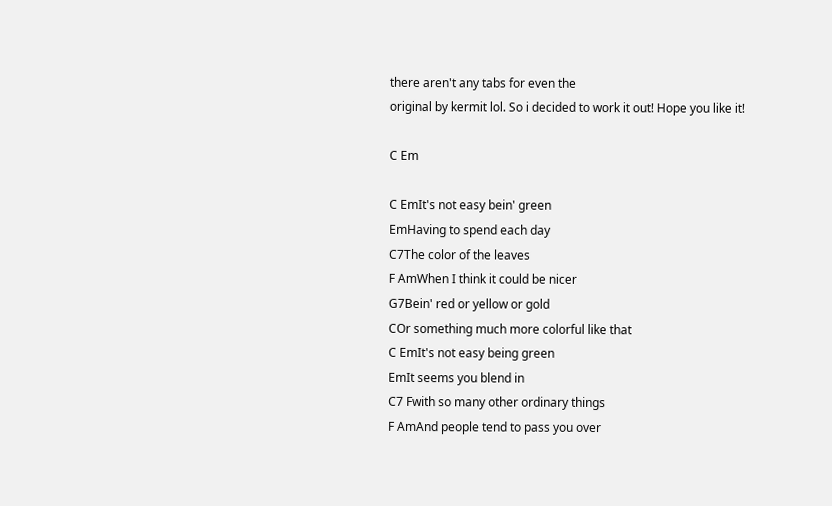there aren't any tabs for even the
original by kermit lol. So i decided to work it out! Hope you like it!

C Em

C EmIt's not easy bein' green
EmHaving to spend each day
C7The color of the leaves
F AmWhen I think it could be nicer
G7Bein' red or yellow or gold
COr something much more colorful like that
C EmIt's not easy being green
EmIt seems you blend in
C7 Fwith so many other ordinary things
F AmAnd people tend to pass you over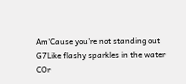Am'Cause you're not standing out
G7Like flashy sparkles in the water
COr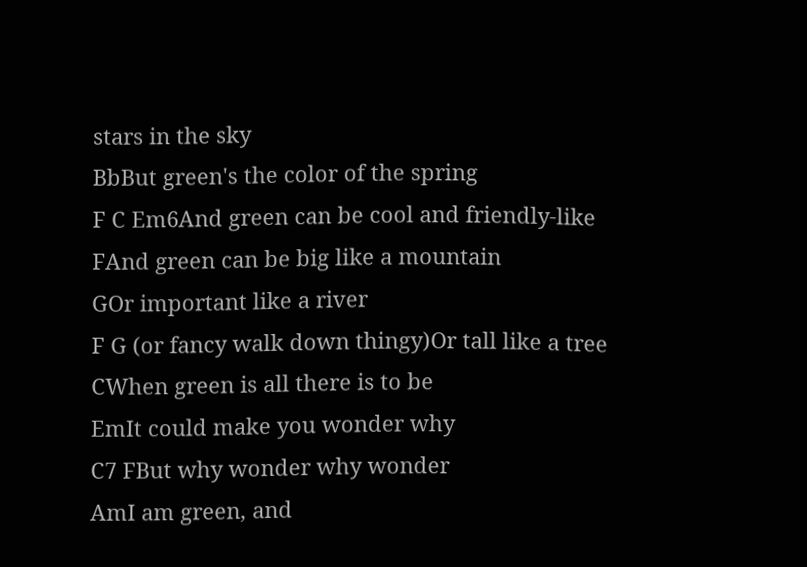stars in the sky
BbBut green's the color of the spring
F C Em6And green can be cool and friendly-like
FAnd green can be big like a mountain
GOr important like a river
F G (or fancy walk down thingy)Or tall like a tree
CWhen green is all there is to be
EmIt could make you wonder why
C7 FBut why wonder why wonder
AmI am green, and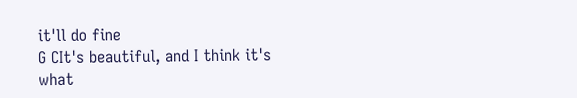it'll do fine
G CIt's beautiful, and I think it's what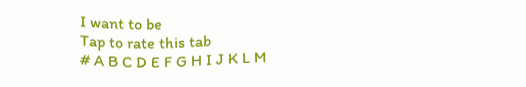I want to be
Tap to rate this tab
# A B C D E F G H I J K L M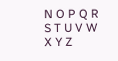N O P Q R S T U V W X Y Z